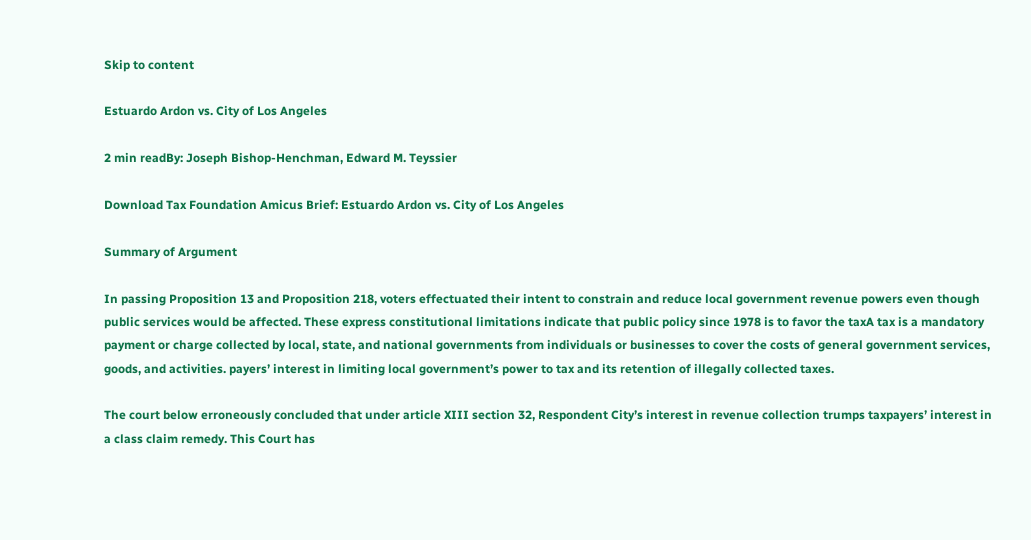Skip to content

Estuardo Ardon vs. City of Los Angeles

2 min readBy: Joseph Bishop-Henchman, Edward M. Teyssier

Download Tax Foundation Amicus Brief: Estuardo Ardon vs. City of Los Angeles

Summary of Argument

In passing Proposition 13 and Proposition 218, voters effectuated their intent to constrain and reduce local government revenue powers even though public services would be affected. These express constitutional limitations indicate that public policy since 1978 is to favor the taxA tax is a mandatory payment or charge collected by local, state, and national governments from individuals or businesses to cover the costs of general government services, goods, and activities. payers’ interest in limiting local government’s power to tax and its retention of illegally collected taxes.

The court below erroneously concluded that under article XIII section 32, Respondent City’s interest in revenue collection trumps taxpayers’ interest in a class claim remedy. This Court has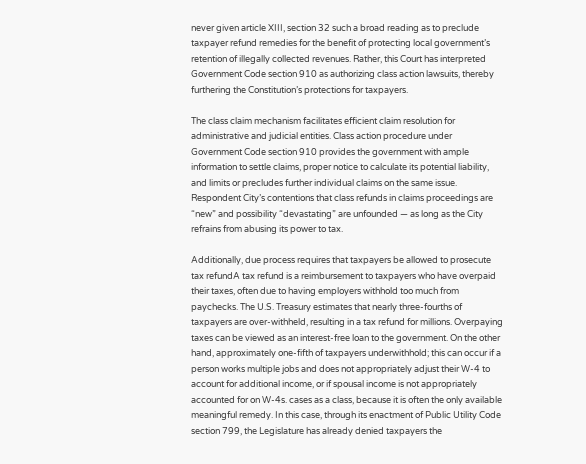never given article XIII, section 32 such a broad reading as to preclude taxpayer refund remedies for the benefit of protecting local government’s retention of illegally collected revenues. Rather, this Court has interpreted Government Code section 910 as authorizing class action lawsuits, thereby furthering the Constitution’s protections for taxpayers.

The class claim mechanism facilitates efficient claim resolution for administrative and judicial entities. Class action procedure under Government Code section 910 provides the government with ample information to settle claims, proper notice to calculate its potential liability, and limits or precludes further individual claims on the same issue. Respondent City’s contentions that class refunds in claims proceedings are “new” and possibility “devastating” are unfounded — as long as the City refrains from abusing its power to tax.

Additionally, due process requires that taxpayers be allowed to prosecute tax refundA tax refund is a reimbursement to taxpayers who have overpaid their taxes, often due to having employers withhold too much from paychecks. The U.S. Treasury estimates that nearly three-fourths of taxpayers are over-withheld, resulting in a tax refund for millions. Overpaying taxes can be viewed as an interest-free loan to the government. On the other hand, approximately one-fifth of taxpayers underwithhold; this can occur if a person works multiple jobs and does not appropriately adjust their W-4 to account for additional income, or if spousal income is not appropriately accounted for on W-4s. cases as a class, because it is often the only available meaningful remedy. In this case, through its enactment of Public Utility Code section 799, the Legislature has already denied taxpayers the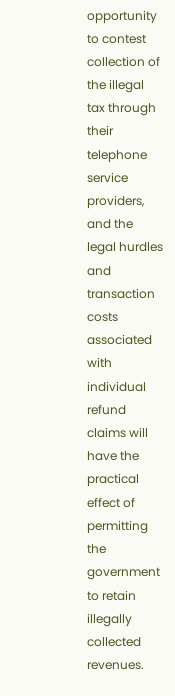opportunity to contest collection of the illegal tax through their telephone service providers, and the legal hurdles and transaction costs associated with individual refund claims will have the practical effect of permitting the government to retain illegally collected revenues.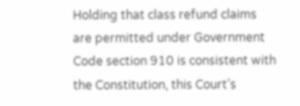Holding that class refund claims are permitted under Government Code section 910 is consistent with the Constitution, this Court’s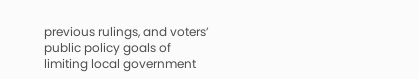previous rulings, and voters’ public policy goals of limiting local government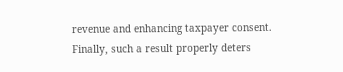revenue and enhancing taxpayer consent. Finally, such a result properly deters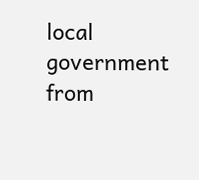local government from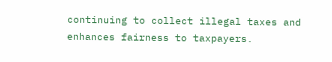continuing to collect illegal taxes and enhances fairness to taxpayers.